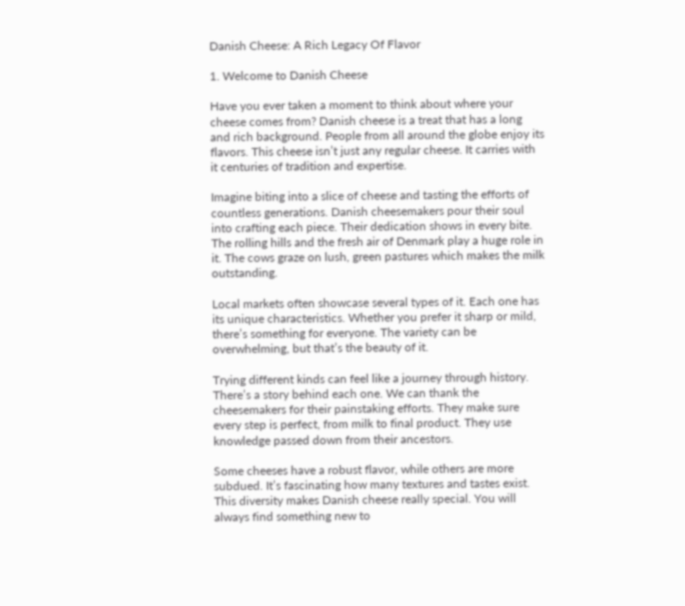Danish Cheese: A Rich Legacy Of Flavor

1. Welcome to Danish Cheese

Have you ever taken a moment to think about where your cheese comes from? Danish cheese is a treat that has a long and rich background. People from all around the globe enjoy its flavors. This cheese isn’t just any regular cheese. It carries with it centuries of tradition and expertise.

Imagine biting into a slice of cheese and tasting the efforts of countless generations. Danish cheesemakers pour their soul into crafting each piece. Their dedication shows in every bite. The rolling hills and the fresh air of Denmark play a huge role in it. The cows graze on lush, green pastures which makes the milk outstanding.

Local markets often showcase several types of it. Each one has its unique characteristics. Whether you prefer it sharp or mild, there’s something for everyone. The variety can be overwhelming, but that’s the beauty of it.

Trying different kinds can feel like a journey through history. There’s a story behind each one. We can thank the cheesemakers for their painstaking efforts. They make sure every step is perfect, from milk to final product. They use knowledge passed down from their ancestors.

Some cheeses have a robust flavor, while others are more subdued. It’s fascinating how many textures and tastes exist. This diversity makes Danish cheese really special. You will always find something new to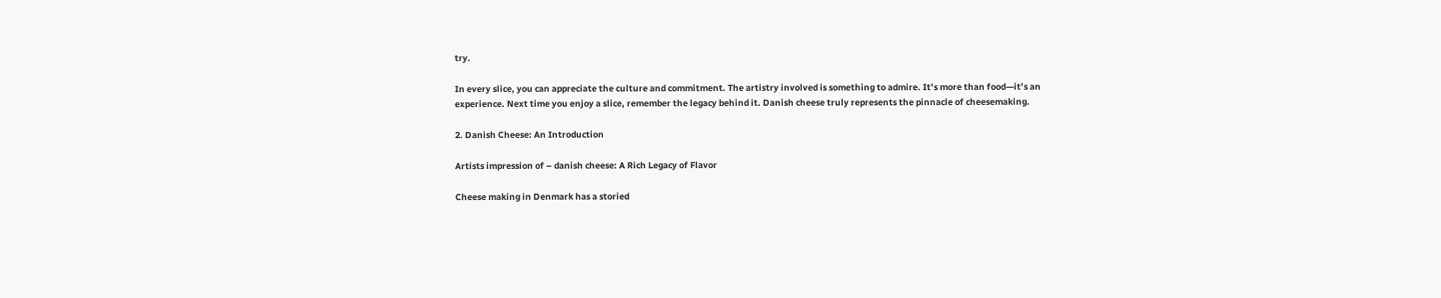try.

In every slice, you can appreciate the culture and commitment. The artistry involved is something to admire. It’s more than food—it’s an experience. Next time you enjoy a slice, remember the legacy behind it. Danish cheese truly represents the pinnacle of cheesemaking.

2. Danish Cheese: An Introduction

Artists impression of – danish cheese: A Rich Legacy of Flavor

Cheese making in Denmark has a storied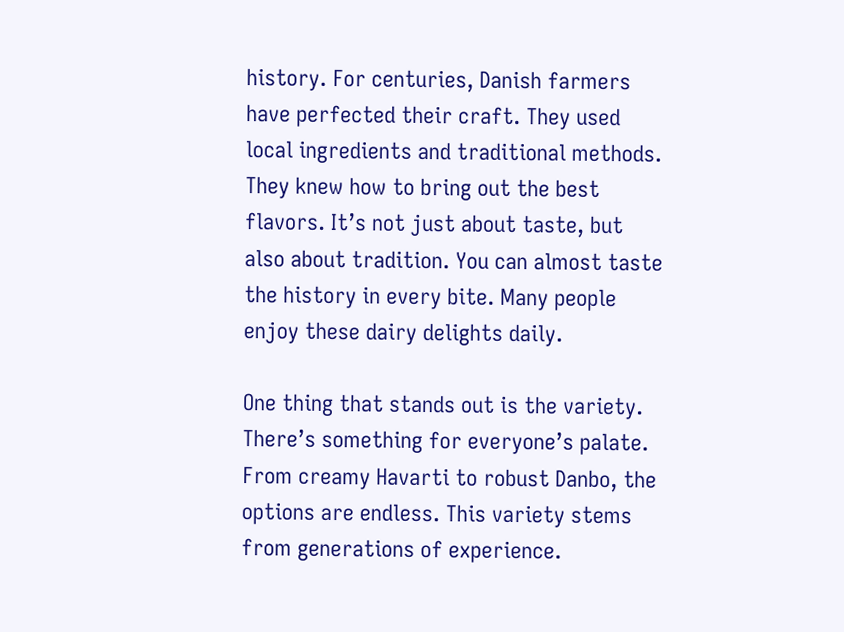history. For centuries, Danish farmers have perfected their craft. They used local ingredients and traditional methods. They knew how to bring out the best flavors. It’s not just about taste, but also about tradition. You can almost taste the history in every bite. Many people enjoy these dairy delights daily.

One thing that stands out is the variety. There’s something for everyone’s palate. From creamy Havarti to robust Danbo, the options are endless. This variety stems from generations of experience.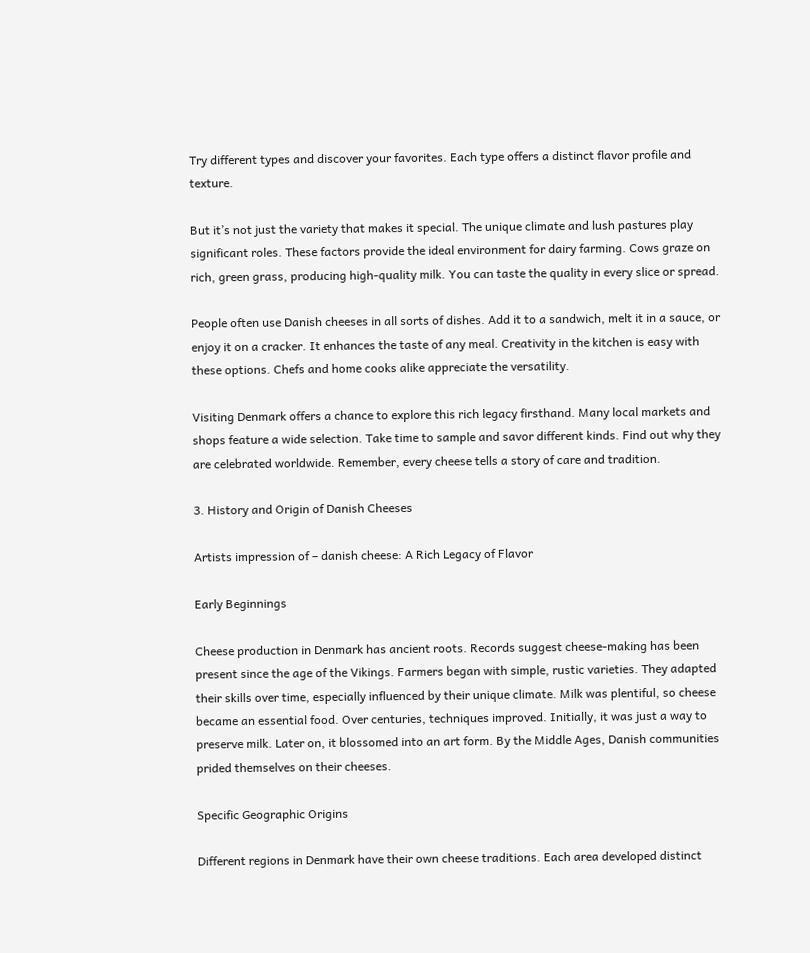Try different types and discover your favorites. Each type offers a distinct flavor profile and texture.

But it’s not just the variety that makes it special. The unique climate and lush pastures play significant roles. These factors provide the ideal environment for dairy farming. Cows graze on rich, green grass, producing high-quality milk. You can taste the quality in every slice or spread.

People often use Danish cheeses in all sorts of dishes. Add it to a sandwich, melt it in a sauce, or enjoy it on a cracker. It enhances the taste of any meal. Creativity in the kitchen is easy with these options. Chefs and home cooks alike appreciate the versatility.

Visiting Denmark offers a chance to explore this rich legacy firsthand. Many local markets and shops feature a wide selection. Take time to sample and savor different kinds. Find out why they are celebrated worldwide. Remember, every cheese tells a story of care and tradition.

3. History and Origin of Danish Cheeses

Artists impression of – danish cheese: A Rich Legacy of Flavor

Early Beginnings

Cheese production in Denmark has ancient roots. Records suggest cheese-making has been present since the age of the Vikings. Farmers began with simple, rustic varieties. They adapted their skills over time, especially influenced by their unique climate. Milk was plentiful, so cheese became an essential food. Over centuries, techniques improved. Initially, it was just a way to preserve milk. Later on, it blossomed into an art form. By the Middle Ages, Danish communities prided themselves on their cheeses.

Specific Geographic Origins

Different regions in Denmark have their own cheese traditions. Each area developed distinct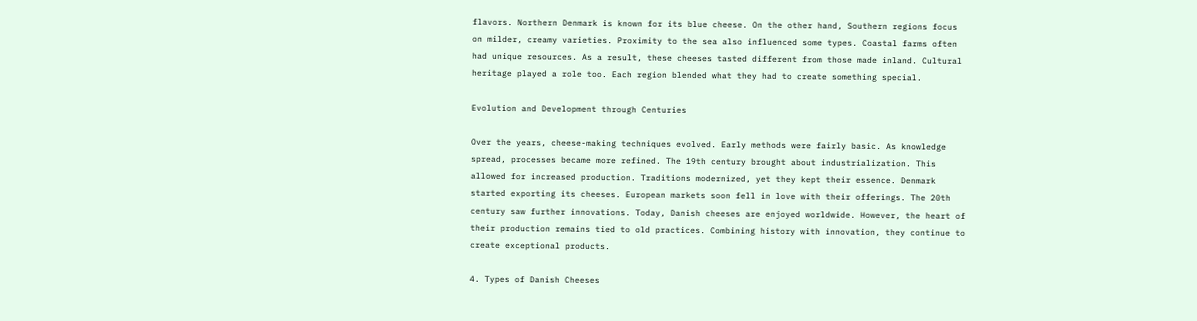flavors. Northern Denmark is known for its blue cheese. On the other hand, Southern regions focus on milder, creamy varieties. Proximity to the sea also influenced some types. Coastal farms often had unique resources. As a result, these cheeses tasted different from those made inland. Cultural heritage played a role too. Each region blended what they had to create something special.

Evolution and Development through Centuries

Over the years, cheese-making techniques evolved. Early methods were fairly basic. As knowledge spread, processes became more refined. The 19th century brought about industrialization. This allowed for increased production. Traditions modernized, yet they kept their essence. Denmark started exporting its cheeses. European markets soon fell in love with their offerings. The 20th century saw further innovations. Today, Danish cheeses are enjoyed worldwide. However, the heart of their production remains tied to old practices. Combining history with innovation, they continue to create exceptional products.

4. Types of Danish Cheeses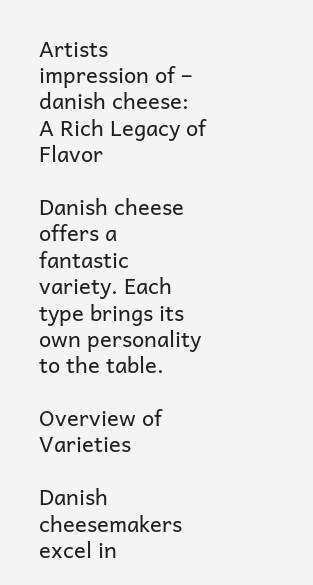Artists impression of – danish cheese: A Rich Legacy of Flavor

Danish cheese offers a fantastic variety. Each type brings its own personality to the table.

Overview of Varieties

Danish cheesemakers excel in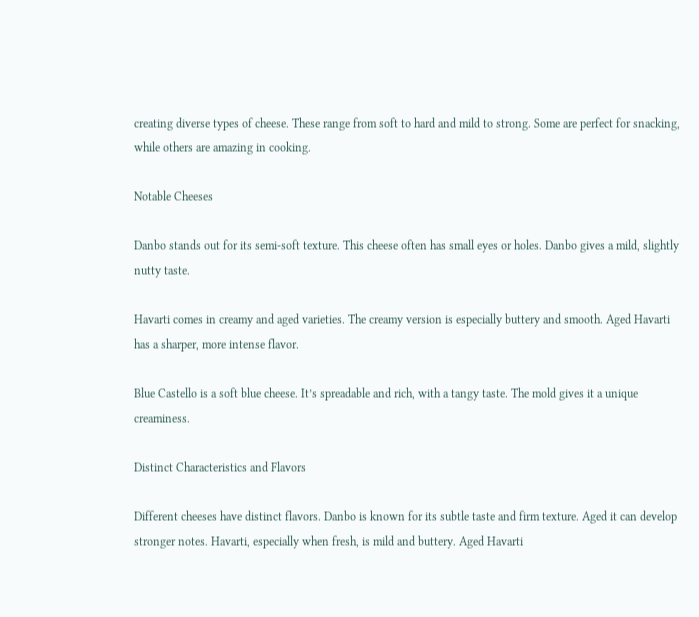creating diverse types of cheese. These range from soft to hard and mild to strong. Some are perfect for snacking, while others are amazing in cooking.

Notable Cheeses

Danbo stands out for its semi-soft texture. This cheese often has small eyes or holes. Danbo gives a mild, slightly nutty taste.

Havarti comes in creamy and aged varieties. The creamy version is especially buttery and smooth. Aged Havarti has a sharper, more intense flavor.

Blue Castello is a soft blue cheese. It’s spreadable and rich, with a tangy taste. The mold gives it a unique creaminess.

Distinct Characteristics and Flavors

Different cheeses have distinct flavors. Danbo is known for its subtle taste and firm texture. Aged it can develop stronger notes. Havarti, especially when fresh, is mild and buttery. Aged Havarti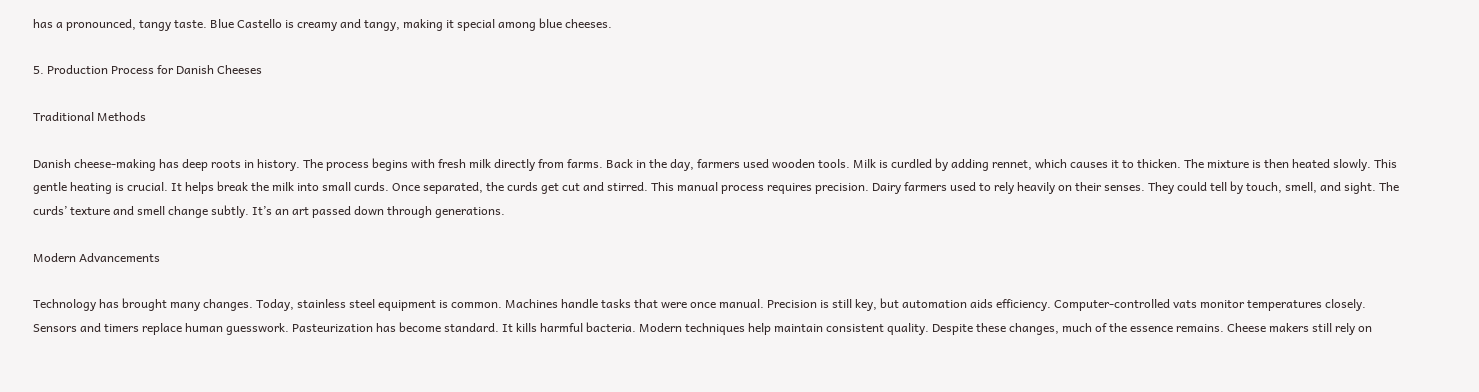has a pronounced, tangy taste. Blue Castello is creamy and tangy, making it special among blue cheeses.

5. Production Process for Danish Cheeses

Traditional Methods

Danish cheese-making has deep roots in history. The process begins with fresh milk directly from farms. Back in the day, farmers used wooden tools. Milk is curdled by adding rennet, which causes it to thicken. The mixture is then heated slowly. This gentle heating is crucial. It helps break the milk into small curds. Once separated, the curds get cut and stirred. This manual process requires precision. Dairy farmers used to rely heavily on their senses. They could tell by touch, smell, and sight. The curds’ texture and smell change subtly. It’s an art passed down through generations.

Modern Advancements

Technology has brought many changes. Today, stainless steel equipment is common. Machines handle tasks that were once manual. Precision is still key, but automation aids efficiency. Computer-controlled vats monitor temperatures closely. Sensors and timers replace human guesswork. Pasteurization has become standard. It kills harmful bacteria. Modern techniques help maintain consistent quality. Despite these changes, much of the essence remains. Cheese makers still rely on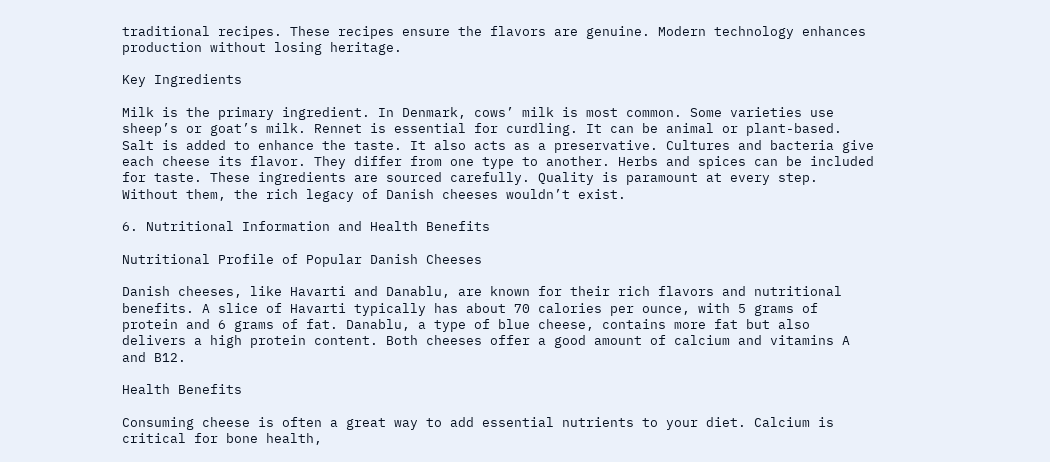traditional recipes. These recipes ensure the flavors are genuine. Modern technology enhances production without losing heritage.

Key Ingredients

Milk is the primary ingredient. In Denmark, cows’ milk is most common. Some varieties use sheep’s or goat’s milk. Rennet is essential for curdling. It can be animal or plant-based. Salt is added to enhance the taste. It also acts as a preservative. Cultures and bacteria give each cheese its flavor. They differ from one type to another. Herbs and spices can be included for taste. These ingredients are sourced carefully. Quality is paramount at every step. Without them, the rich legacy of Danish cheeses wouldn’t exist.

6. Nutritional Information and Health Benefits

Nutritional Profile of Popular Danish Cheeses

Danish cheeses, like Havarti and Danablu, are known for their rich flavors and nutritional benefits. A slice of Havarti typically has about 70 calories per ounce, with 5 grams of protein and 6 grams of fat. Danablu, a type of blue cheese, contains more fat but also delivers a high protein content. Both cheeses offer a good amount of calcium and vitamins A and B12.

Health Benefits

Consuming cheese is often a great way to add essential nutrients to your diet. Calcium is critical for bone health,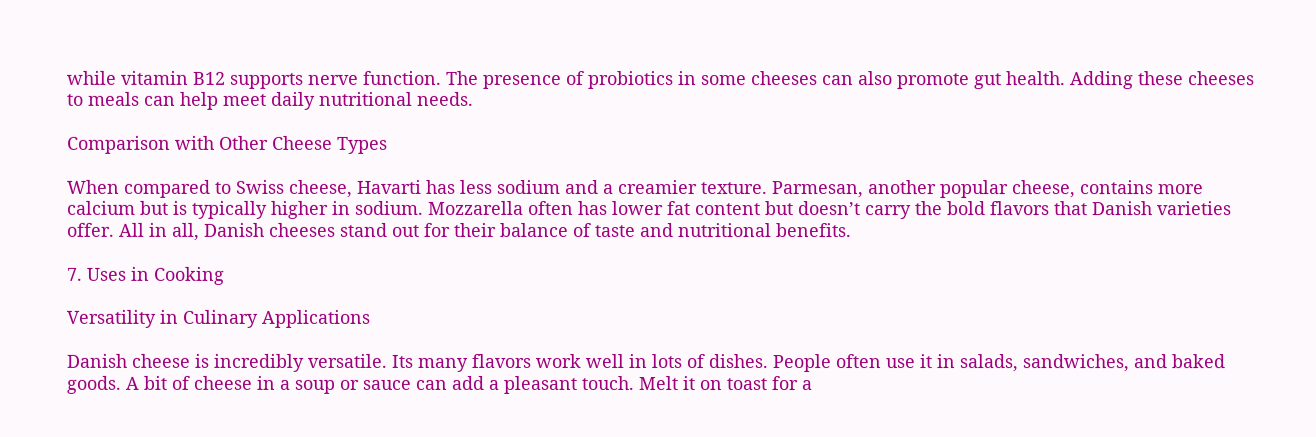while vitamin B12 supports nerve function. The presence of probiotics in some cheeses can also promote gut health. Adding these cheeses to meals can help meet daily nutritional needs.

Comparison with Other Cheese Types

When compared to Swiss cheese, Havarti has less sodium and a creamier texture. Parmesan, another popular cheese, contains more calcium but is typically higher in sodium. Mozzarella often has lower fat content but doesn’t carry the bold flavors that Danish varieties offer. All in all, Danish cheeses stand out for their balance of taste and nutritional benefits.

7. Uses in Cooking

Versatility in Culinary Applications

Danish cheese is incredibly versatile. Its many flavors work well in lots of dishes. People often use it in salads, sandwiches, and baked goods. A bit of cheese in a soup or sauce can add a pleasant touch. Melt it on toast for a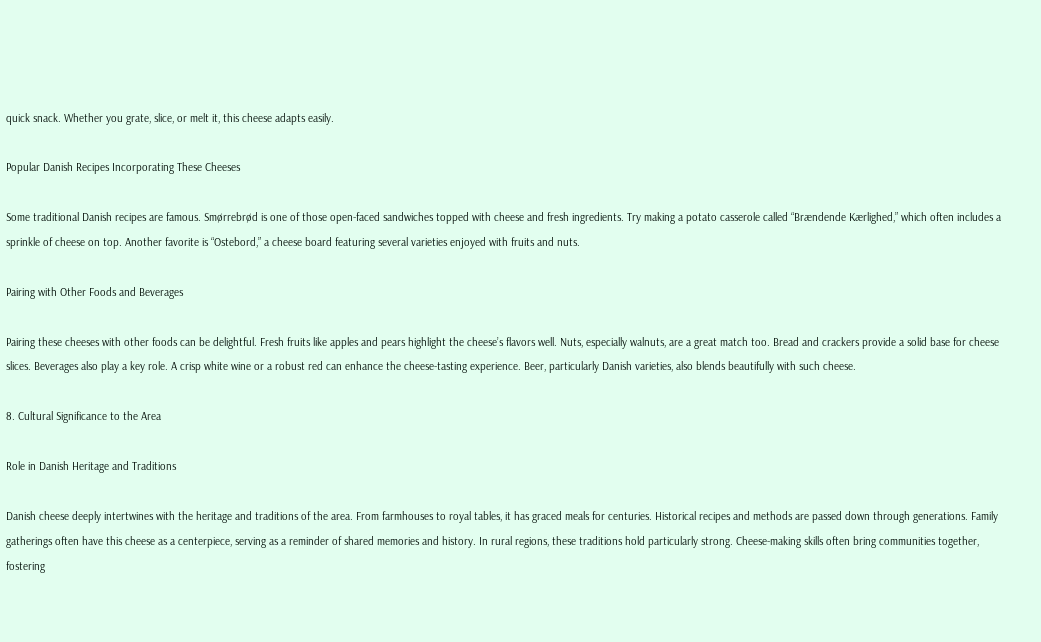quick snack. Whether you grate, slice, or melt it, this cheese adapts easily.

Popular Danish Recipes Incorporating These Cheeses

Some traditional Danish recipes are famous. Smørrebrød is one of those open-faced sandwiches topped with cheese and fresh ingredients. Try making a potato casserole called “Brændende Kærlighed,” which often includes a sprinkle of cheese on top. Another favorite is “Ostebord,” a cheese board featuring several varieties enjoyed with fruits and nuts.

Pairing with Other Foods and Beverages

Pairing these cheeses with other foods can be delightful. Fresh fruits like apples and pears highlight the cheese’s flavors well. Nuts, especially walnuts, are a great match too. Bread and crackers provide a solid base for cheese slices. Beverages also play a key role. A crisp white wine or a robust red can enhance the cheese-tasting experience. Beer, particularly Danish varieties, also blends beautifully with such cheese.

8. Cultural Significance to the Area

Role in Danish Heritage and Traditions

Danish cheese deeply intertwines with the heritage and traditions of the area. From farmhouses to royal tables, it has graced meals for centuries. Historical recipes and methods are passed down through generations. Family gatherings often have this cheese as a centerpiece, serving as a reminder of shared memories and history. In rural regions, these traditions hold particularly strong. Cheese-making skills often bring communities together, fostering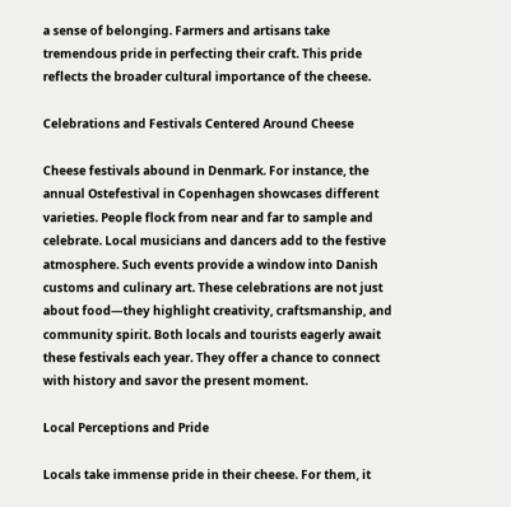a sense of belonging. Farmers and artisans take tremendous pride in perfecting their craft. This pride reflects the broader cultural importance of the cheese.

Celebrations and Festivals Centered Around Cheese

Cheese festivals abound in Denmark. For instance, the annual Ostefestival in Copenhagen showcases different varieties. People flock from near and far to sample and celebrate. Local musicians and dancers add to the festive atmosphere. Such events provide a window into Danish customs and culinary art. These celebrations are not just about food—they highlight creativity, craftsmanship, and community spirit. Both locals and tourists eagerly await these festivals each year. They offer a chance to connect with history and savor the present moment.

Local Perceptions and Pride

Locals take immense pride in their cheese. For them, it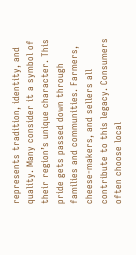represents tradition, identity, and quality. Many consider it a symbol of their region’s unique character. This pride gets passed down through families and communities. Farmers, cheese-makers, and sellers all contribute to this legacy. Consumers often choose local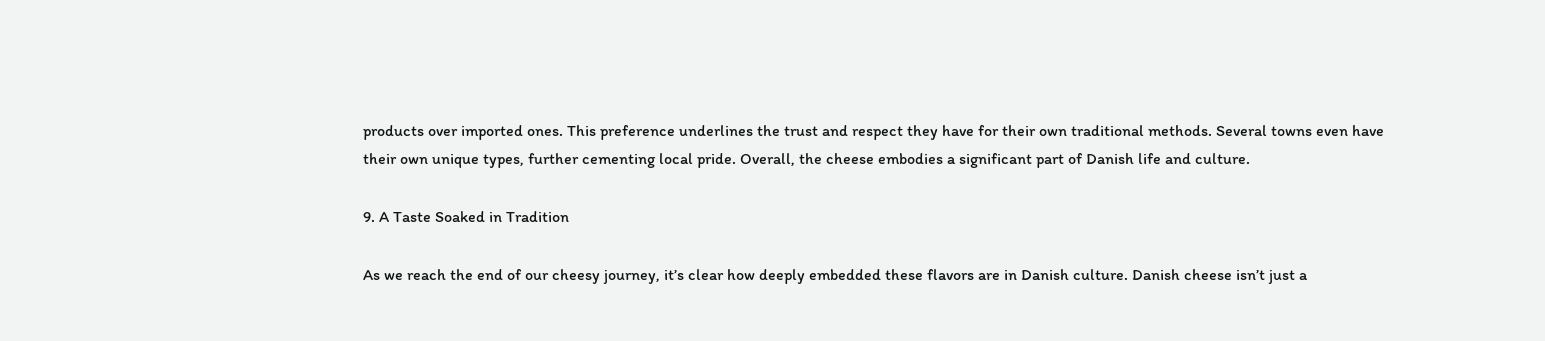products over imported ones. This preference underlines the trust and respect they have for their own traditional methods. Several towns even have their own unique types, further cementing local pride. Overall, the cheese embodies a significant part of Danish life and culture.

9. A Taste Soaked in Tradition

As we reach the end of our cheesy journey, it’s clear how deeply embedded these flavors are in Danish culture. Danish cheese isn’t just a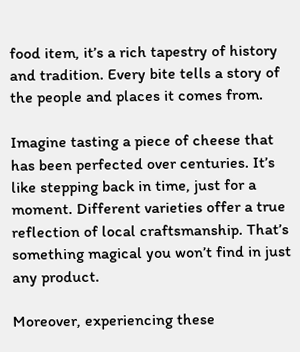food item, it’s a rich tapestry of history and tradition. Every bite tells a story of the people and places it comes from.

Imagine tasting a piece of cheese that has been perfected over centuries. It’s like stepping back in time, just for a moment. Different varieties offer a true reflection of local craftsmanship. That’s something magical you won’t find in just any product.

Moreover, experiencing these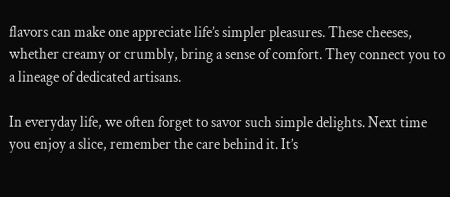flavors can make one appreciate life’s simpler pleasures. These cheeses, whether creamy or crumbly, bring a sense of comfort. They connect you to a lineage of dedicated artisans.

In everyday life, we often forget to savor such simple delights. Next time you enjoy a slice, remember the care behind it. It’s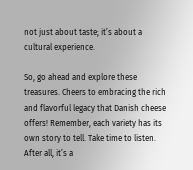not just about taste; it’s about a cultural experience.

So, go ahead and explore these treasures. Cheers to embracing the rich and flavorful legacy that Danish cheese offers! Remember, each variety has its own story to tell. Take time to listen. After all, it’s a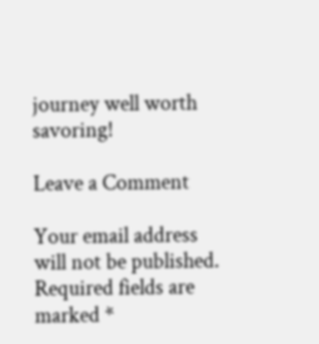journey well worth savoring!

Leave a Comment

Your email address will not be published. Required fields are marked *